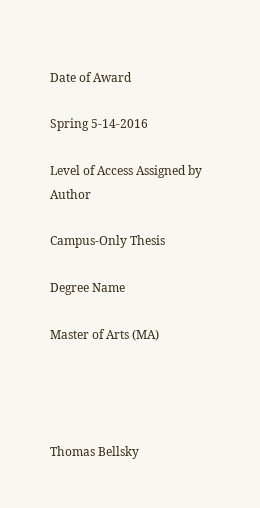Date of Award

Spring 5-14-2016

Level of Access Assigned by Author

Campus-Only Thesis

Degree Name

Master of Arts (MA)




Thomas Bellsky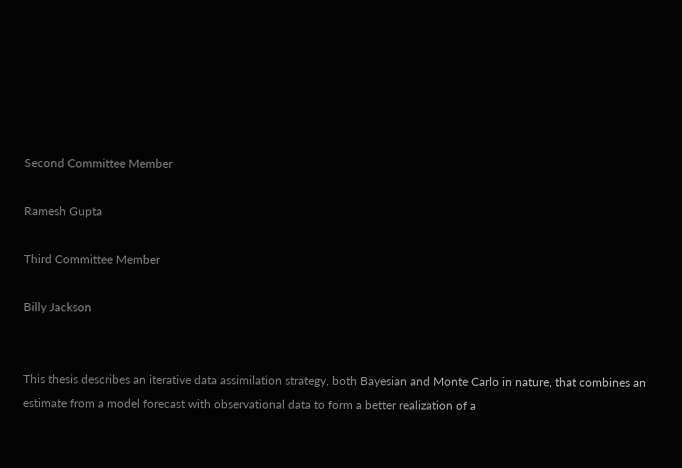Second Committee Member

Ramesh Gupta

Third Committee Member

Billy Jackson


This thesis describes an iterative data assimilation strategy, both Bayesian and Monte Carlo in nature, that combines an estimate from a model forecast with observational data to form a better realization of a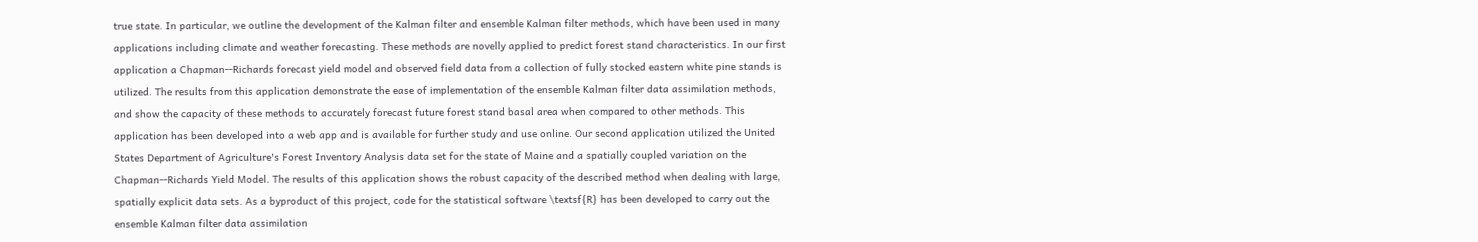true state. In particular, we outline the development of the Kalman filter and ensemble Kalman filter methods, which have been used in many applications including climate and weather forecasting. These methods are novelly applied to predict forest stand characteristics. In our first application a Chapman--Richards forecast yield model and observed field data from a collection of fully stocked eastern white pine stands is utilized. The results from this application demonstrate the ease of implementation of the ensemble Kalman filter data assimilation methods, and show the capacity of these methods to accurately forecast future forest stand basal area when compared to other methods. This application has been developed into a web app and is available for further study and use online. Our second application utilized the United States Department of Agriculture's Forest Inventory Analysis data set for the state of Maine and a spatially coupled variation on the Chapman--Richards Yield Model. The results of this application shows the robust capacity of the described method when dealing with large, spatially explicit data sets. As a byproduct of this project, code for the statistical software \textsf{R} has been developed to carry out the ensemble Kalman filter data assimilation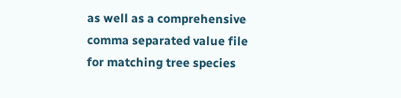as well as a comprehensive comma separated value file for matching tree species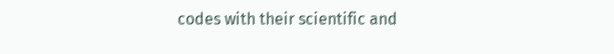codes with their scientific and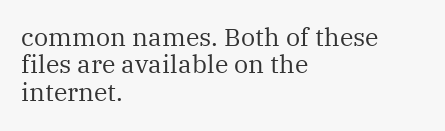common names. Both of these files are available on the internet.